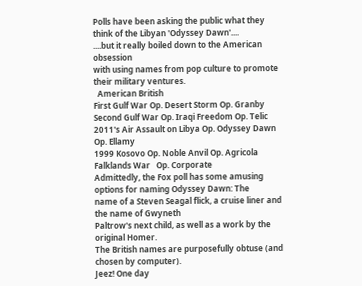Polls have been asking the public what they think of the Libyan 'Odyssey Dawn'....
....but it really boiled down to the American obsession
with using names from pop culture to promote
their military ventures.
  American British
First Gulf War Op. Desert Storm Op. Granby
Second Gulf War Op. Iraqi Freedom Op. Telic
2011's Air Assault on Libya Op. Odyssey Dawn Op. Ellamy
1999 Kosovo Op. Noble Anvil Op. Agricola
Falklands War   Op. Corporate
Admittedly, the Fox poll has some amusing options for naming Odyssey Dawn: The
name of a Steven Seagal flick, a cruise liner and the name of Gwyneth
Paltrow's next child, as well as a work by the original Homer.
The British names are purposefully obtuse (and chosen by computer).
Jeez! One day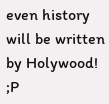even history will be written by Holywood! ;P